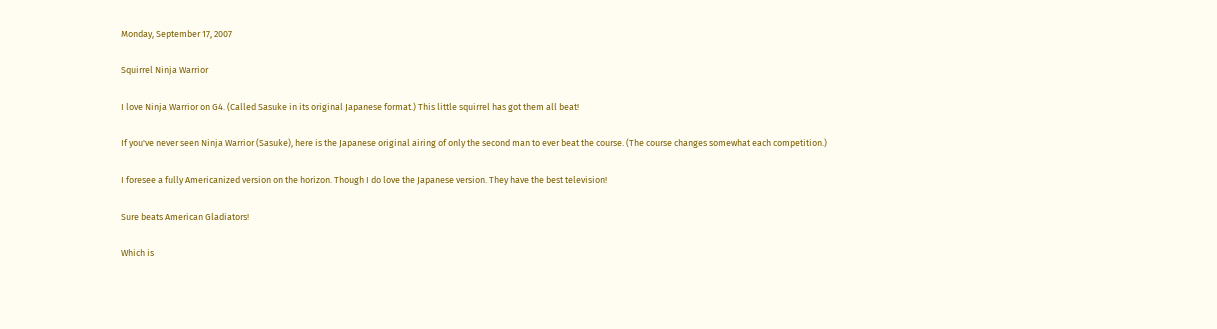Monday, September 17, 2007

Squirrel Ninja Warrior

I love Ninja Warrior on G4. (Called Sasuke in its original Japanese format.) This little squirrel has got them all beat!

If you've never seen Ninja Warrior (Sasuke), here is the Japanese original airing of only the second man to ever beat the course. (The course changes somewhat each competition.)

I foresee a fully Americanized version on the horizon. Though I do love the Japanese version. They have the best television!

Sure beats American Gladiators!

Which is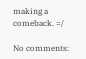making a comeback. =/

No comments: